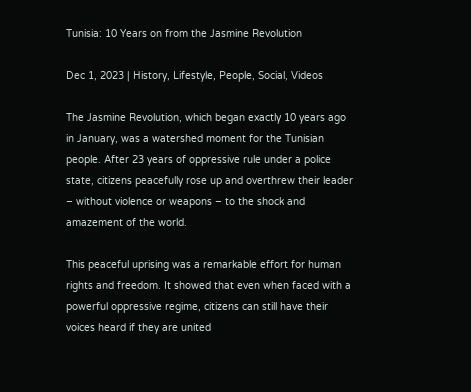Tunisia: 10 Years on from the Jasmine Revolution

Dec 1, 2023 | History, Lifestyle, People, Social, Videos

The Jasmine Revolution, which began exactly 10 years ago in January, was a watershed moment for the Tunisian people. After 23 years of oppressive rule under a police state, citizens peacefully rose up and overthrew their leader – without violence or weapons – to the shock and amazement of the world.

This peaceful uprising was a remarkable effort for human rights and freedom. It showed that even when faced with a powerful oppressive regime, citizens can still have their voices heard if they are united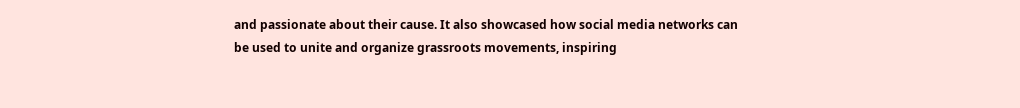and passionate about their cause. It also showcased how social media networks can be used to unite and organize grassroots movements, inspiring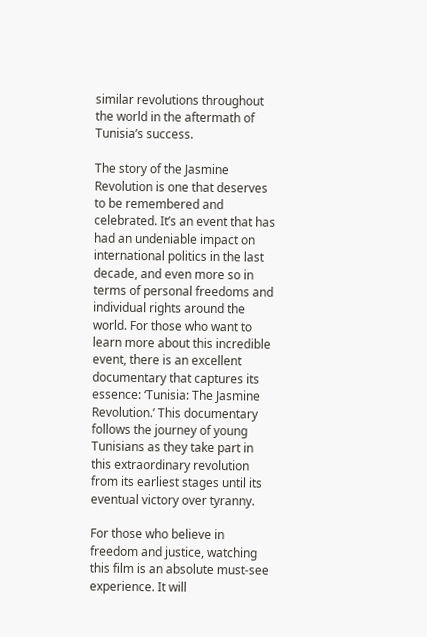similar revolutions throughout the world in the aftermath of Tunisia’s success.

The story of the Jasmine Revolution is one that deserves to be remembered and celebrated. It’s an event that has had an undeniable impact on international politics in the last decade, and even more so in terms of personal freedoms and individual rights around the world. For those who want to learn more about this incredible event, there is an excellent documentary that captures its essence: ‘Tunisia: The Jasmine Revolution.’ This documentary follows the journey of young Tunisians as they take part in this extraordinary revolution from its earliest stages until its eventual victory over tyranny.

For those who believe in freedom and justice, watching this film is an absolute must-see experience. It will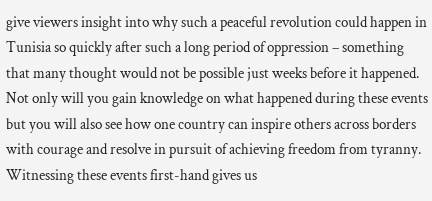give viewers insight into why such a peaceful revolution could happen in Tunisia so quickly after such a long period of oppression – something that many thought would not be possible just weeks before it happened. Not only will you gain knowledge on what happened during these events but you will also see how one country can inspire others across borders with courage and resolve in pursuit of achieving freedom from tyranny. Witnessing these events first-hand gives us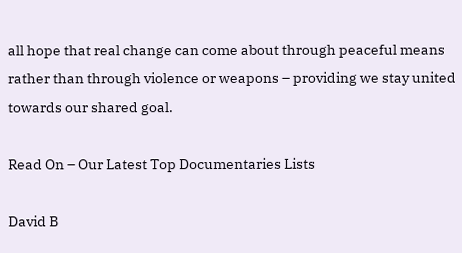all hope that real change can come about through peaceful means rather than through violence or weapons – providing we stay united towards our shared goal.

Read On – Our Latest Top Documentaries Lists

David B